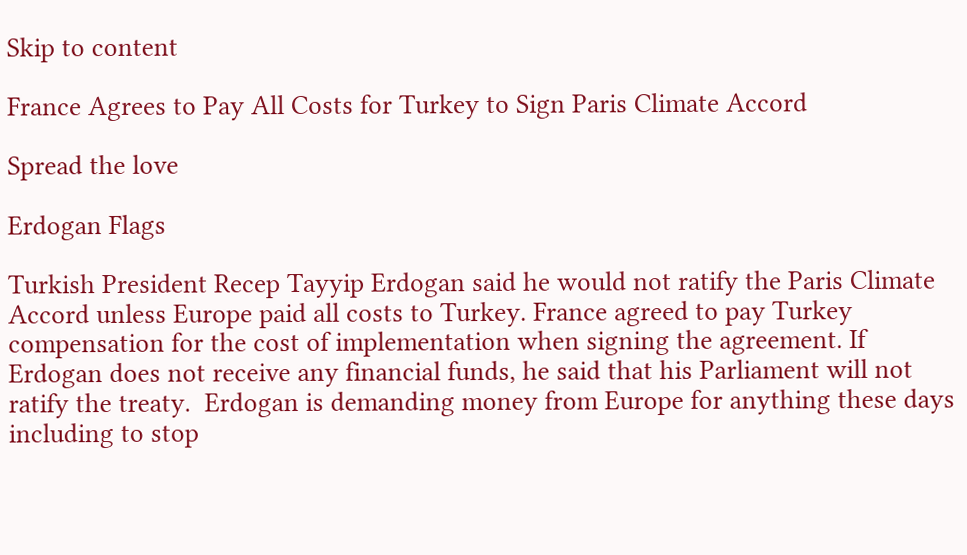Skip to content

France Agrees to Pay All Costs for Turkey to Sign Paris Climate Accord

Spread the love

Erdogan Flags

Turkish President Recep Tayyip Erdogan said he would not ratify the Paris Climate Accord unless Europe paid all costs to Turkey. France agreed to pay Turkey compensation for the cost of implementation when signing the agreement. If Erdogan does not receive any financial funds, he said that his Parliament will not ratify the treaty.  Erdogan is demanding money from Europe for anything these days including to stop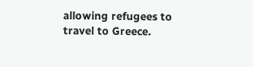allowing refugees to travel to Greece.